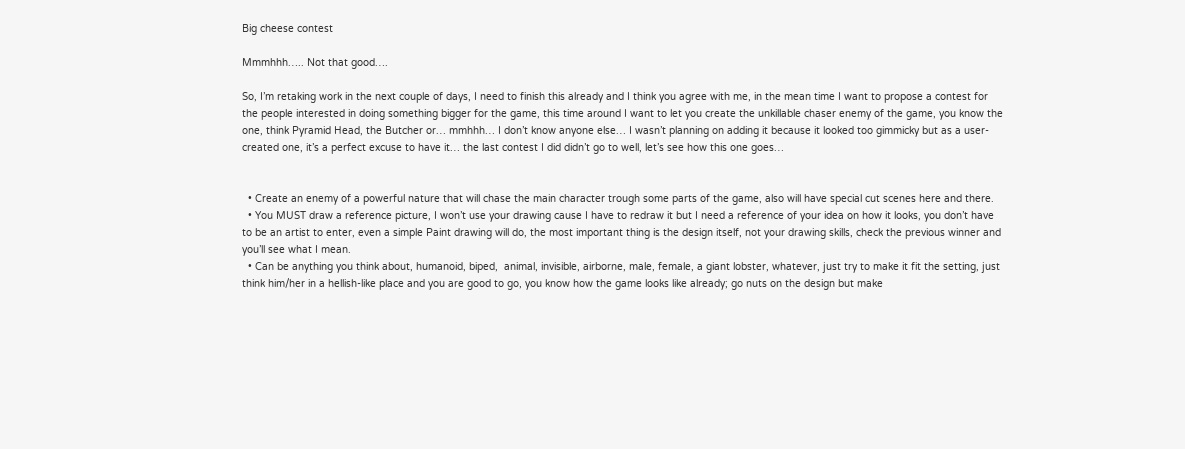Big cheese contest

Mmmhhh….. Not that good….

So, I’m retaking work in the next couple of days, I need to finish this already and I think you agree with me, in the mean time I want to propose a contest for the people interested in doing something bigger for the game, this time around I want to let you create the unkillable chaser enemy of the game, you know the one, think Pyramid Head, the Butcher or… mmhhh… I don’t know anyone else… I wasn’t planning on adding it because it looked too gimmicky but as a user-created one, it’s a perfect excuse to have it… the last contest I did didn’t go to well, let’s see how this one goes…


  • Create an enemy of a powerful nature that will chase the main character trough some parts of the game, also will have special cut scenes here and there.
  • You MUST draw a reference picture, I won’t use your drawing cause I have to redraw it but I need a reference of your idea on how it looks, you don’t have to be an artist to enter, even a simple Paint drawing will do, the most important thing is the design itself, not your drawing skills, check the previous winner and you’ll see what I mean.
  • Can be anything you think about, humanoid, biped,  animal, invisible, airborne, male, female, a giant lobster, whatever, just try to make it fit the setting, just think him/her in a hellish-like place and you are good to go, you know how the game looks like already; go nuts on the design but make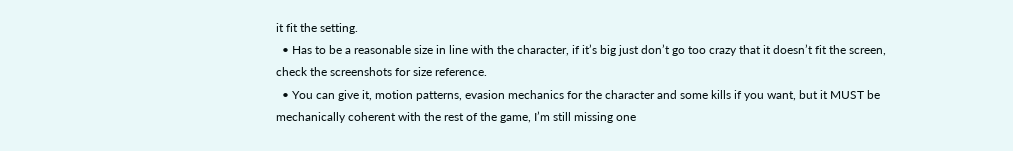it fit the setting.
  • Has to be a reasonable size in line with the character, if it’s big just don’t go too crazy that it doesn’t fit the screen, check the screenshots for size reference.
  • You can give it, motion patterns, evasion mechanics for the character and some kills if you want, but it MUST be mechanically coherent with the rest of the game, I’m still missing one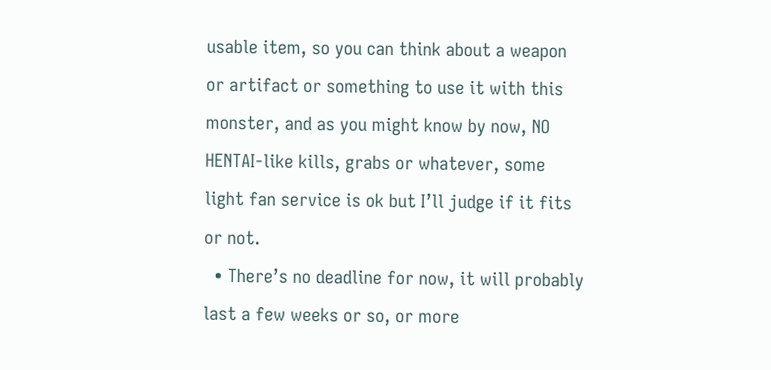usable item, so you can think about a weapon or artifact or something to use it with this monster, and as you might know by now, NO HENTAI-like kills, grabs or whatever, some light fan service is ok but I’ll judge if it fits or not.
  • There’s no deadline for now, it will probably last a few weeks or so, or more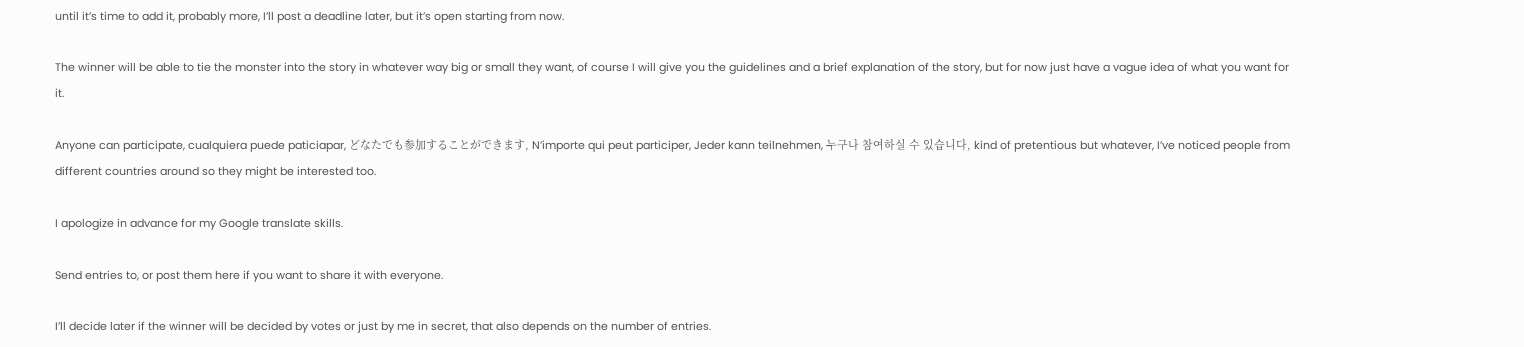until it’s time to add it, probably more, I’ll post a deadline later, but it’s open starting from now.

The winner will be able to tie the monster into the story in whatever way big or small they want, of course I will give you the guidelines and a brief explanation of the story, but for now just have a vague idea of what you want for it.

Anyone can participate, cualquiera puede paticiapar, どなたでも参加することができます, N’importe qui peut participer, Jeder kann teilnehmen, 누구나 참여하실 수 있습니다, kind of pretentious but whatever, I’ve noticed people from different countries around so they might be interested too.

I apologize in advance for my Google translate skills.

Send entries to, or post them here if you want to share it with everyone.

I’ll decide later if the winner will be decided by votes or just by me in secret, that also depends on the number of entries.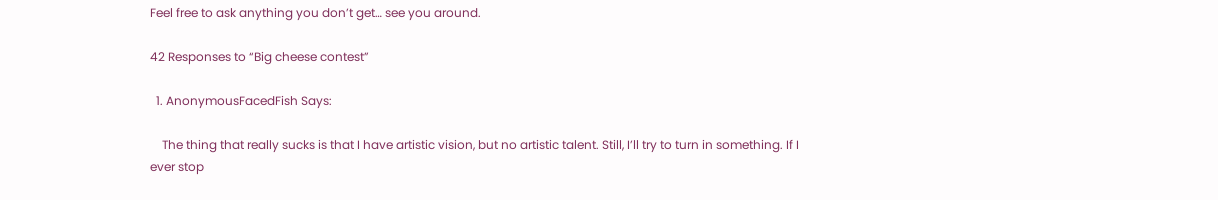Feel free to ask anything you don’t get… see you around.

42 Responses to “Big cheese contest”

  1. AnonymousFacedFish Says:

    The thing that really sucks is that I have artistic vision, but no artistic talent. Still, I’ll try to turn in something. If I ever stop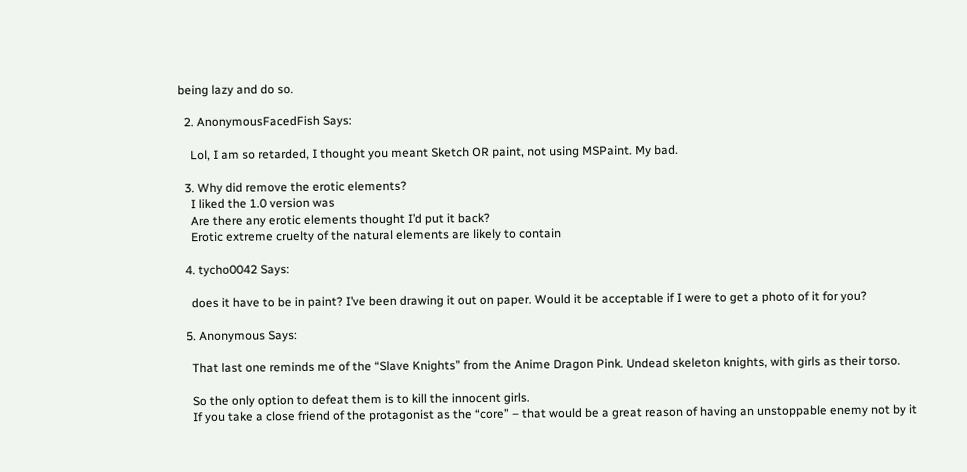being lazy and do so.

  2. AnonymousFacedFish Says:

    Lol, I am so retarded, I thought you meant Sketch OR paint, not using MSPaint. My bad.

  3. Why did remove the erotic elements?
    I liked the 1.0 version was
    Are there any erotic elements thought I’d put it back?
    Erotic extreme cruelty of the natural elements are likely to contain

  4. tycho0042 Says:

    does it have to be in paint? I’ve been drawing it out on paper. Would it be acceptable if I were to get a photo of it for you?

  5. Anonymous Says:

    That last one reminds me of the “Slave Knights” from the Anime Dragon Pink. Undead skeleton knights, with girls as their torso.

    So the only option to defeat them is to kill the innocent girls.
    If you take a close friend of the protagonist as the “core” – that would be a great reason of having an unstoppable enemy not by it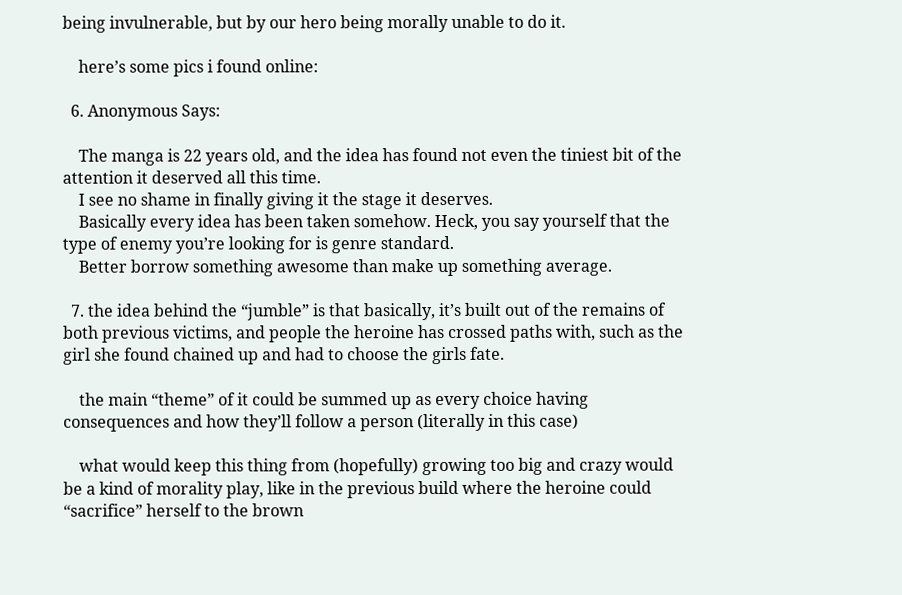being invulnerable, but by our hero being morally unable to do it.

    here’s some pics i found online:

  6. Anonymous Says:

    The manga is 22 years old, and the idea has found not even the tiniest bit of the attention it deserved all this time.
    I see no shame in finally giving it the stage it deserves.
    Basically every idea has been taken somehow. Heck, you say yourself that the type of enemy you’re looking for is genre standard.
    Better borrow something awesome than make up something average.

  7. the idea behind the “jumble” is that basically, it’s built out of the remains of both previous victims, and people the heroine has crossed paths with, such as the girl she found chained up and had to choose the girls fate.

    the main “theme” of it could be summed up as every choice having consequences and how they’ll follow a person (literally in this case)

    what would keep this thing from (hopefully) growing too big and crazy would be a kind of morality play, like in the previous build where the heroine could “sacrifice” herself to the brown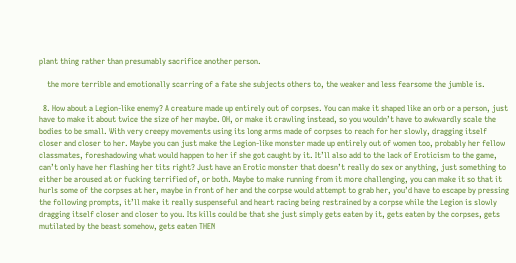plant thing rather than presumably sacrifice another person.

    the more terrible and emotionally scarring of a fate she subjects others to, the weaker and less fearsome the jumble is.

  8. How about a Legion-like enemy? A creature made up entirely out of corpses. You can make it shaped like an orb or a person, just have to make it about twice the size of her maybe. OH, or make it crawling instead, so you wouldn’t have to awkwardly scale the bodies to be small. With very creepy movements using its long arms made of corpses to reach for her slowly, dragging itself closer and closer to her. Maybe you can just make the Legion-like monster made up entirely out of women too, probably her fellow classmates, foreshadowing what would happen to her if she got caught by it. It’ll also add to the lack of Eroticism to the game, can’t only have her flashing her tits right? Just have an Erotic monster that doesn’t really do sex or anything, just something to either be aroused at or fucking terrified of, or both. Maybe to make running from it more challenging, you can make it so that it hurls some of the corpses at her, maybe in front of her and the corpse would attempt to grab her, you’d have to escape by pressing the following prompts, it’ll make it really suspenseful and heart racing being restrained by a corpse while the Legion is slowly dragging itself closer and closer to you. Its kills could be that she just simply gets eaten by it, gets eaten by the corpses, gets mutilated by the beast somehow, gets eaten THEN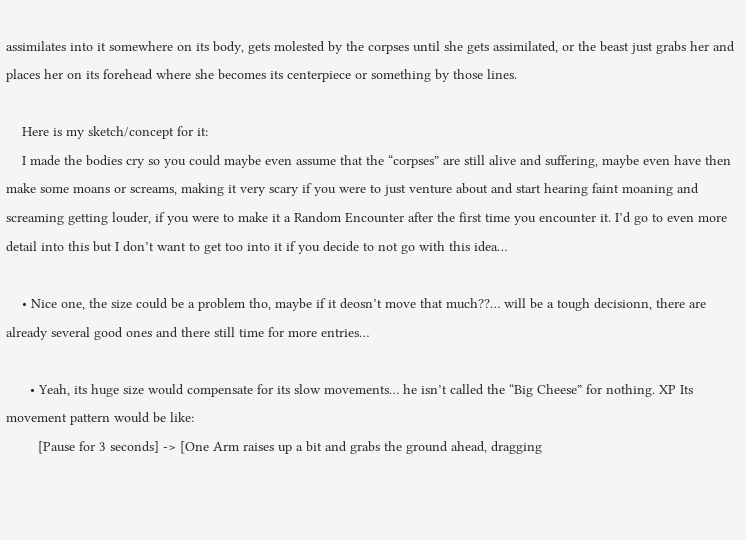assimilates into it somewhere on its body, gets molested by the corpses until she gets assimilated, or the beast just grabs her and places her on its forehead where she becomes its centerpiece or something by those lines.

    Here is my sketch/concept for it:
    I made the bodies cry so you could maybe even assume that the “corpses” are still alive and suffering, maybe even have then make some moans or screams, making it very scary if you were to just venture about and start hearing faint moaning and screaming getting louder, if you were to make it a Random Encounter after the first time you encounter it. I’d go to even more detail into this but I don’t want to get too into it if you decide to not go with this idea…

    • Nice one, the size could be a problem tho, maybe if it deosn’t move that much??… will be a tough decisionn, there are already several good ones and there still time for more entries…

      • Yeah, its huge size would compensate for its slow movements… he isn’t called the “Big Cheese” for nothing. XP Its movement pattern would be like:
        [Pause for 3 seconds] -> [One Arm raises up a bit and grabs the ground ahead, dragging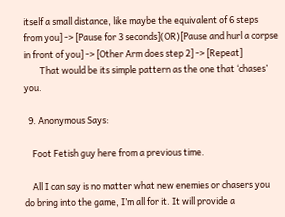itself a small distance, like maybe the equivalent of 6 steps from you] -> [Pause for 3 seconds](OR)[Pause and hurl a corpse in front of you] -> [Other Arm does step 2] -> [Repeat]
        That would be its simple pattern as the one that ‘chases’ you.

  9. Anonymous Says:

    Foot Fetish guy here from a previous time.

    All I can say is no matter what new enemies or chasers you do bring into the game, I’m all for it. It will provide a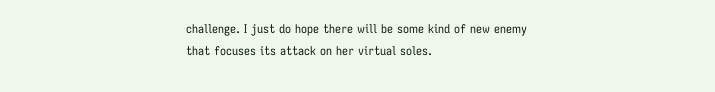challenge. I just do hope there will be some kind of new enemy that focuses its attack on her virtual soles.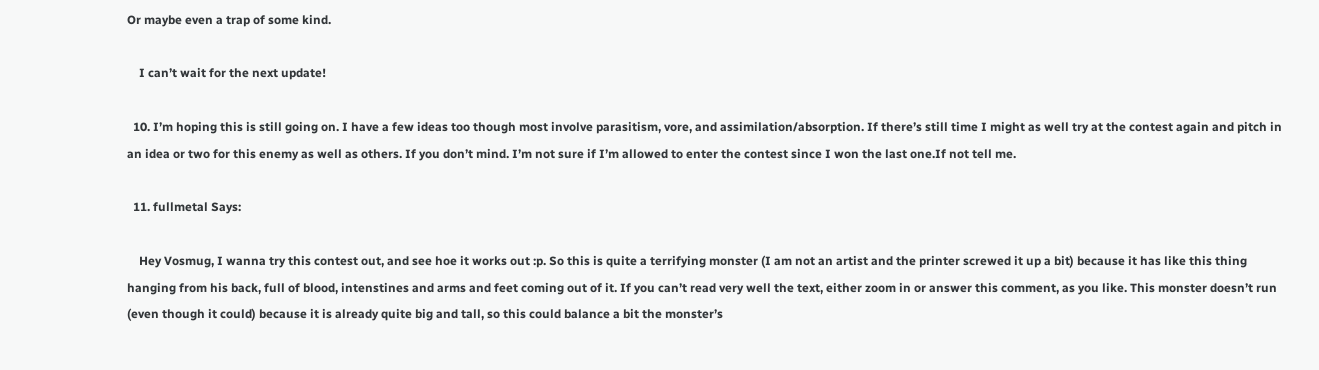Or maybe even a trap of some kind.

    I can’t wait for the next update!

  10. I’m hoping this is still going on. I have a few ideas too though most involve parasitism, vore, and assimilation/absorption. If there’s still time I might as well try at the contest again and pitch in an idea or two for this enemy as well as others. If you don’t mind. I’m not sure if I’m allowed to enter the contest since I won the last one.If not tell me.

  11. fullmetal Says:

    Hey Vosmug, I wanna try this contest out, and see hoe it works out :p. So this is quite a terrifying monster (I am not an artist and the printer screwed it up a bit) because it has like this thing hanging from his back, full of blood, intenstines and arms and feet coming out of it. If you can’t read very well the text, either zoom in or answer this comment, as you like. This monster doesn’t run (even though it could) because it is already quite big and tall, so this could balance a bit the monster’s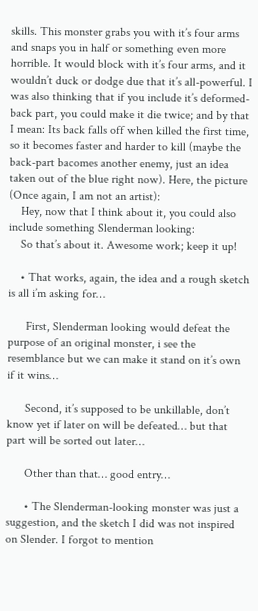skills. This monster grabs you with it’s four arms and snaps you in half or something even more horrible. It would block with it’s four arms, and it wouldn’t duck or dodge due that it’s all-powerful. I was also thinking that if you include it’s deformed-back part, you could make it die twice; and by that I mean: Its back falls off when killed the first time, so it becomes faster and harder to kill (maybe the back-part bacomes another enemy, just an idea taken out of the blue right now). Here, the picture (Once again, I am not an artist):
    Hey, now that I think about it, you could also include something Slenderman looking:
    So that’s about it. Awesome work; keep it up!

    • That works, again, the idea and a rough sketch is all i’m asking for…

      First, Slenderman looking would defeat the purpose of an original monster, i see the resemblance but we can make it stand on it’s own if it wins…

      Second, it’s supposed to be unkillable, don’t know yet if later on will be defeated… but that part will be sorted out later…

      Other than that… good entry…

      • The Slenderman-looking monster was just a suggestion, and the sketch I did was not inspired on Slender. I forgot to mention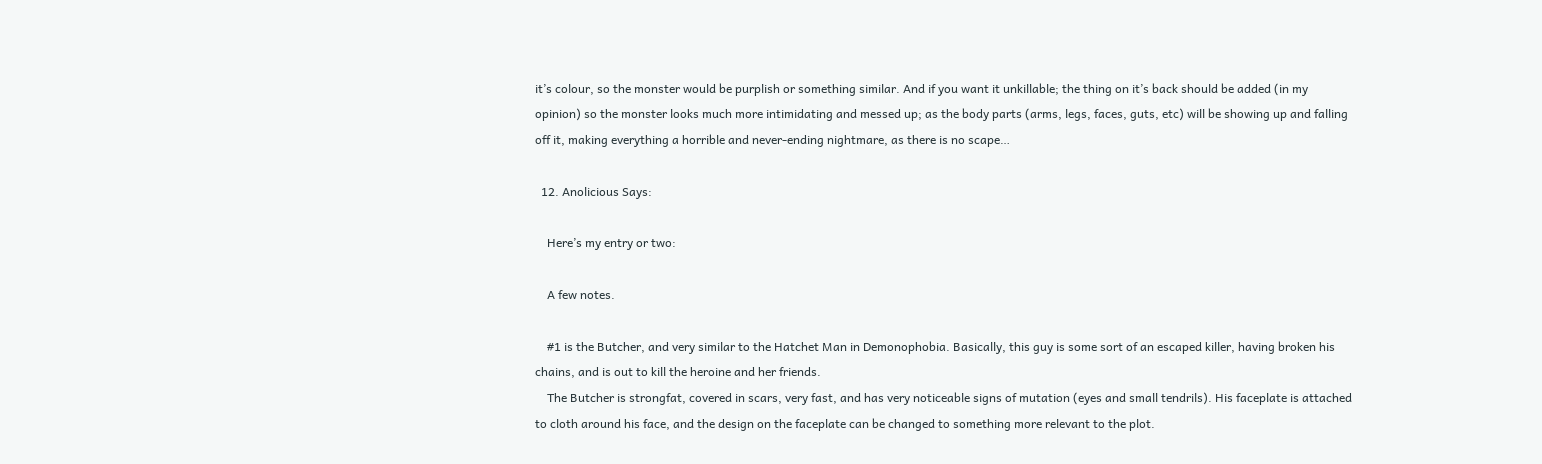it’s colour, so the monster would be purplish or something similar. And if you want it unkillable; the thing on it’s back should be added (in my opinion) so the monster looks much more intimidating and messed up; as the body parts (arms, legs, faces, guts, etc) will be showing up and falling off it, making everything a horrible and never-ending nightmare, as there is no scape…

  12. Anolicious Says:

    Here’s my entry or two:

    A few notes.

    #1 is the Butcher, and very similar to the Hatchet Man in Demonophobia. Basically, this guy is some sort of an escaped killer, having broken his chains, and is out to kill the heroine and her friends.
    The Butcher is strongfat, covered in scars, very fast, and has very noticeable signs of mutation (eyes and small tendrils). His faceplate is attached to cloth around his face, and the design on the faceplate can be changed to something more relevant to the plot.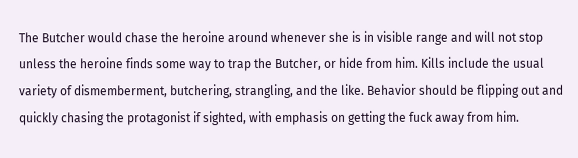The Butcher would chase the heroine around whenever she is in visible range and will not stop unless the heroine finds some way to trap the Butcher, or hide from him. Kills include the usual variety of dismemberment, butchering, strangling, and the like. Behavior should be flipping out and quickly chasing the protagonist if sighted, with emphasis on getting the fuck away from him.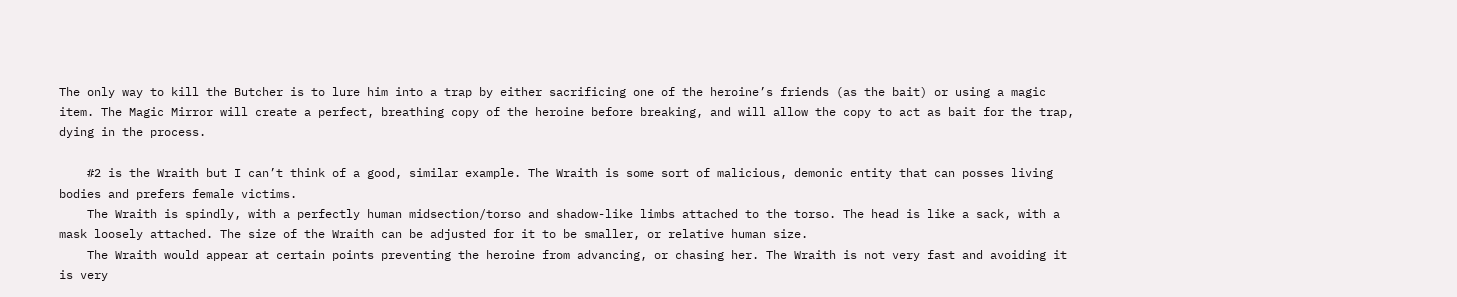The only way to kill the Butcher is to lure him into a trap by either sacrificing one of the heroine’s friends (as the bait) or using a magic item. The Magic Mirror will create a perfect, breathing copy of the heroine before breaking, and will allow the copy to act as bait for the trap, dying in the process.

    #2 is the Wraith but I can’t think of a good, similar example. The Wraith is some sort of malicious, demonic entity that can posses living bodies and prefers female victims.
    The Wraith is spindly, with a perfectly human midsection/torso and shadow-like limbs attached to the torso. The head is like a sack, with a mask loosely attached. The size of the Wraith can be adjusted for it to be smaller, or relative human size.
    The Wraith would appear at certain points preventing the heroine from advancing, or chasing her. The Wraith is not very fast and avoiding it is very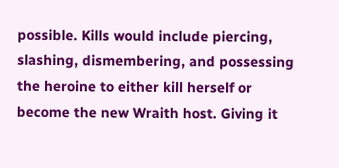possible. Kills would include piercing, slashing, dismembering, and possessing the heroine to either kill herself or become the new Wraith host. Giving it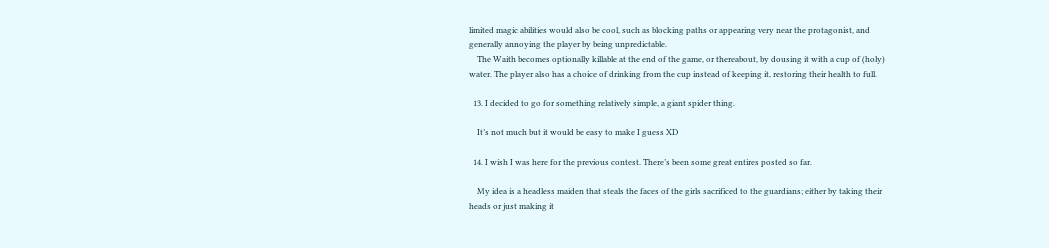limited magic abilities would also be cool, such as blocking paths or appearing very near the protagonist, and generally annoying the player by being unpredictable.
    The Waith becomes optionally killable at the end of the game, or thereabout, by dousing it with a cup of (holy) water. The player also has a choice of drinking from the cup instead of keeping it, restoring their health to full.

  13. I decided to go for something relatively simple, a giant spider thing.

    It’s not much but it would be easy to make I guess XD

  14. I wish I was here for the previous contest. There’s been some great entires posted so far.

    My idea is a headless maiden that steals the faces of the girls sacrificed to the guardians; either by taking their heads or just making it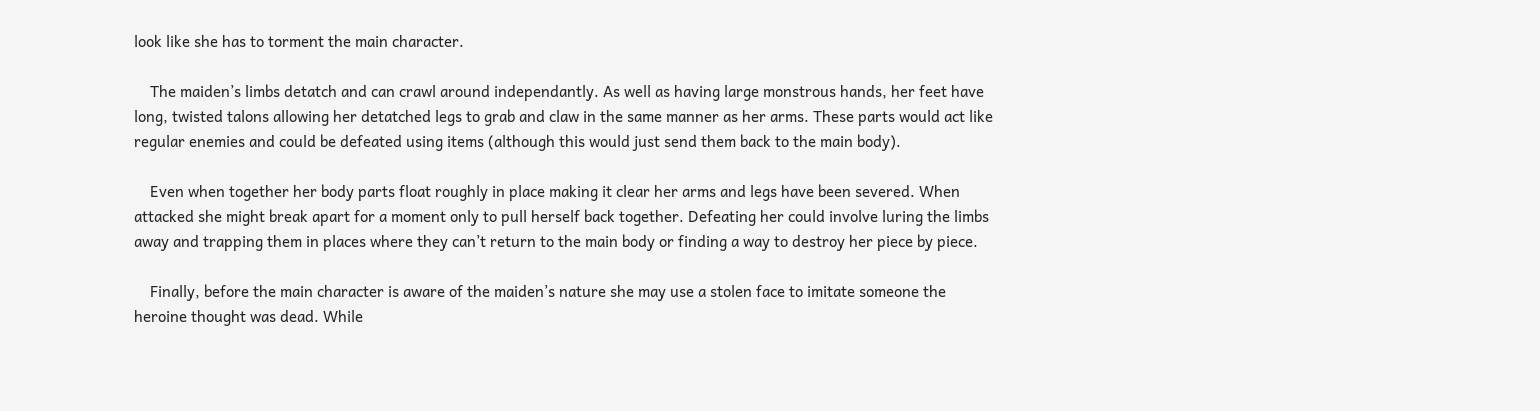look like she has to torment the main character.

    The maiden’s limbs detatch and can crawl around independantly. As well as having large monstrous hands, her feet have long, twisted talons allowing her detatched legs to grab and claw in the same manner as her arms. These parts would act like regular enemies and could be defeated using items (although this would just send them back to the main body).

    Even when together her body parts float roughly in place making it clear her arms and legs have been severed. When attacked she might break apart for a moment only to pull herself back together. Defeating her could involve luring the limbs away and trapping them in places where they can’t return to the main body or finding a way to destroy her piece by piece.

    Finally, before the main character is aware of the maiden’s nature she may use a stolen face to imitate someone the heroine thought was dead. While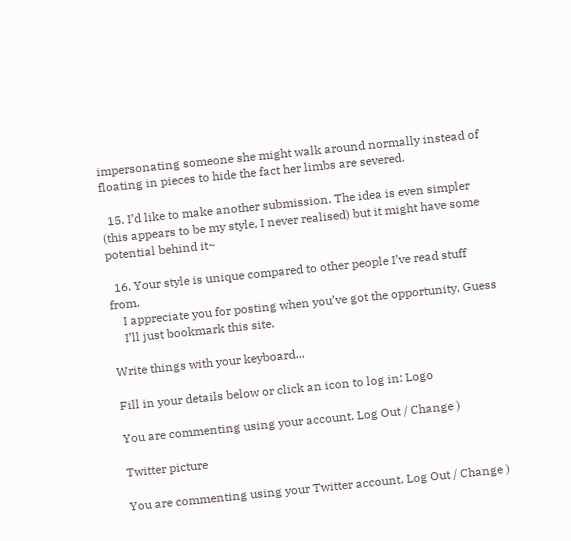impersonating someone she might walk around normally instead of floating in pieces to hide the fact her limbs are severed.

  15. I’d like to make another submission. The idea is even simpler (this appears to be my style, I never realised) but it might have some potential behind it~

  16. Your style is unique compared to other people I’ve read stuff from.
    I appreciate you for posting when you’ve got the opportunity, Guess
    I’ll just bookmark this site.

Write things with your keyboard...

Fill in your details below or click an icon to log in: Logo

You are commenting using your account. Log Out / Change )

Twitter picture

You are commenting using your Twitter account. Log Out / Change )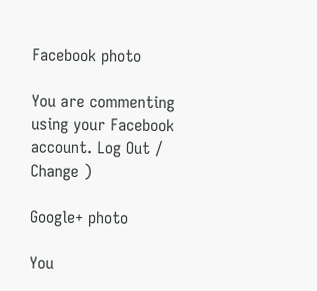Facebook photo

You are commenting using your Facebook account. Log Out / Change )

Google+ photo

You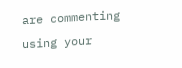are commenting using your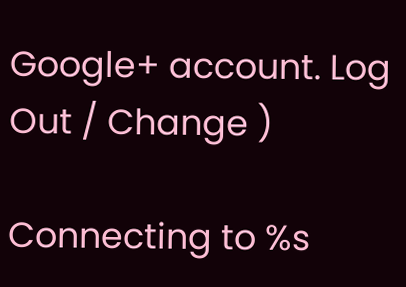Google+ account. Log Out / Change )

Connecting to %s